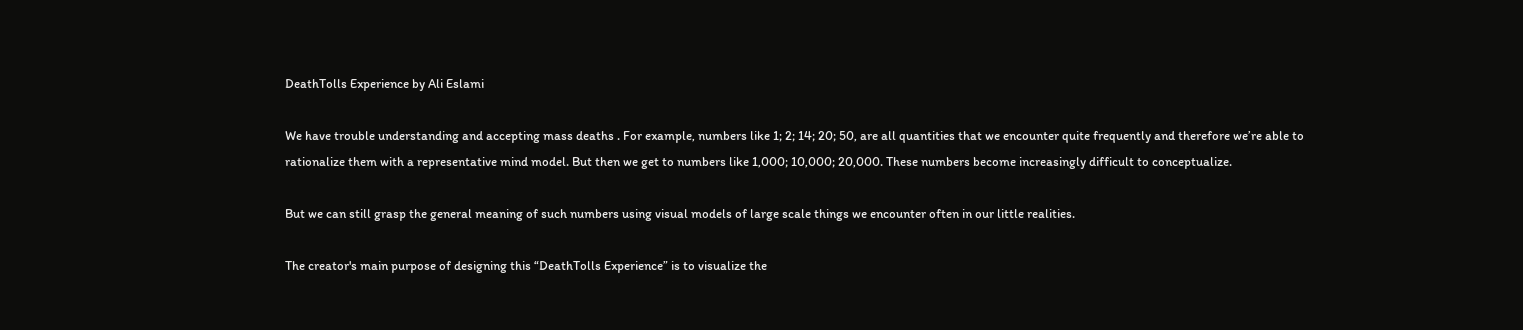DeathTolls Experience by Ali Eslami

We have trouble understanding and accepting mass deaths . For example, numbers like 1; 2; 14; 20; 50, are all quantities that we encounter quite frequently and therefore we’re able to rationalize them with a representative mind model. But then we get to numbers like 1,000; 10,000; 20,000. These numbers become increasingly difficult to conceptualize.

But we can still grasp the general meaning of such numbers using visual models of large scale things we encounter often in our little realities.

The creator's main purpose of designing this “DeathTolls Experience” is to visualize the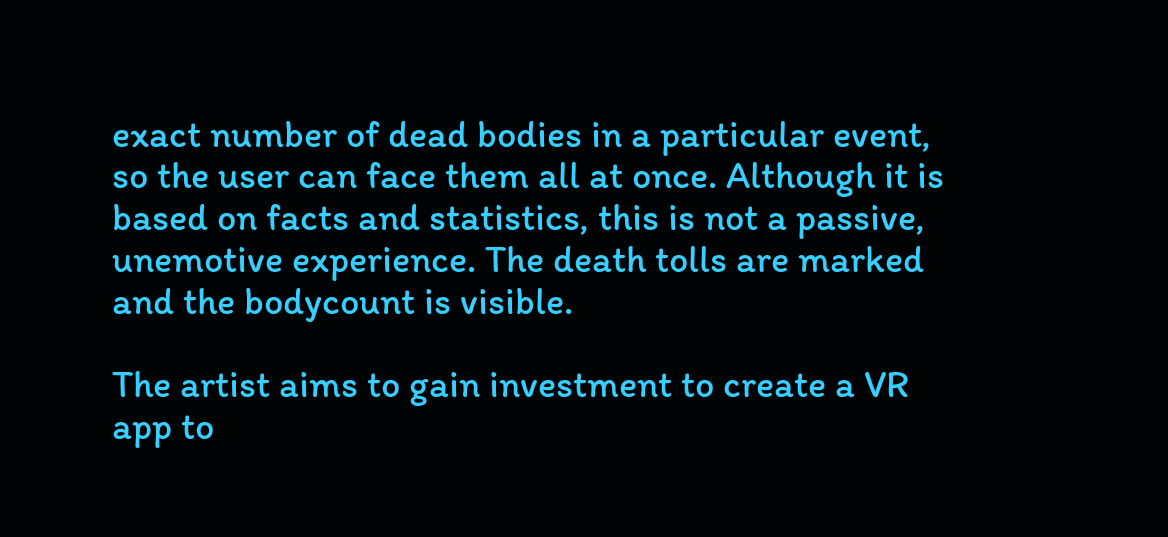exact number of dead bodies in a particular event, so the user can face them all at once. Although it is based on facts and statistics, this is not a passive, unemotive experience. The death tolls are marked and the bodycount is visible.

The artist aims to gain investment to create a VR app to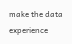make the data experience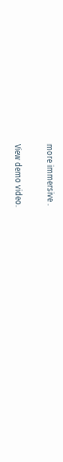more immersive .

View demo video.